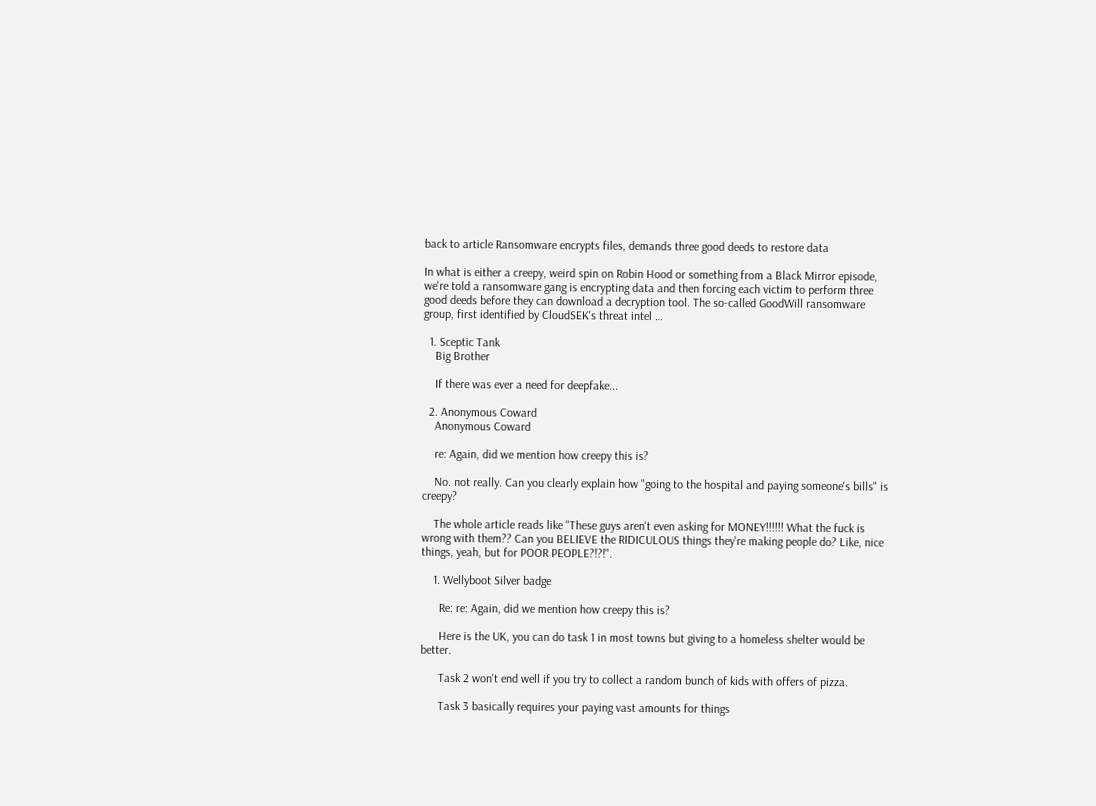back to article Ransomware encrypts files, demands three good deeds to restore data

In what is either a creepy, weird spin on Robin Hood or something from a Black Mirror episode, we're told a ransomware gang is encrypting data and then forcing each victim to perform three good deeds before they can download a decryption tool. The so-called GoodWill ransomware group, first identified by CloudSEK's threat intel …

  1. Sceptic Tank
    Big Brother

    If there was ever a need for deepfake...

  2. Anonymous Coward
    Anonymous Coward

    re: Again, did we mention how creepy this is?

    No. not really. Can you clearly explain how "going to the hospital and paying someone's bills" is creepy?

    The whole article reads like "These guys aren't even asking for MONEY!!!!!! What the fuck is wrong with them?? Can you BELIEVE the RIDICULOUS things they're making people do? Like, nice things, yeah, but for POOR PEOPLE?!?!".

    1. Wellyboot Silver badge

      Re: re: Again, did we mention how creepy this is?

      Here is the UK, you can do task 1 in most towns but giving to a homeless shelter would be better.

      Task 2 won't end well if you try to collect a random bunch of kids with offers of pizza.

      Task 3 basically requires your paying vast amounts for things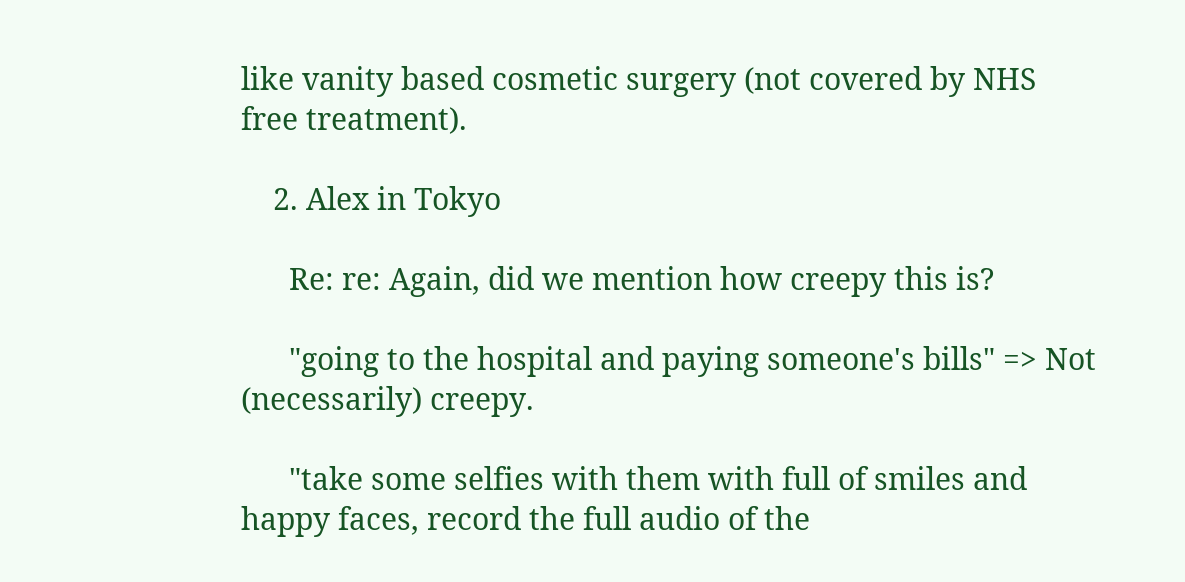like vanity based cosmetic surgery (not covered by NHS free treatment).

    2. Alex in Tokyo

      Re: re: Again, did we mention how creepy this is?

      "going to the hospital and paying someone's bills" => Not (necessarily) creepy.

      "take some selfies with them with full of smiles and happy faces, record the full audio of the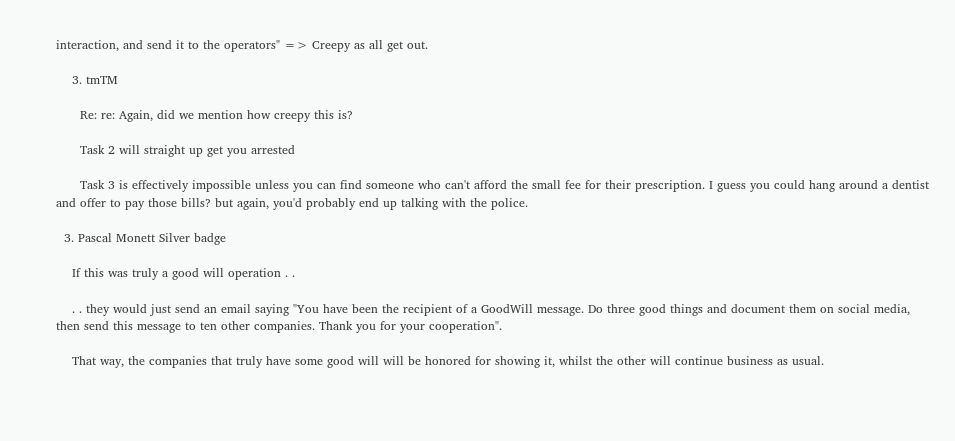interaction, and send it to the operators" => Creepy as all get out.

    3. tmTM

      Re: re: Again, did we mention how creepy this is?

      Task 2 will straight up get you arrested

      Task 3 is effectively impossible unless you can find someone who can't afford the small fee for their prescription. I guess you could hang around a dentist and offer to pay those bills? but again, you'd probably end up talking with the police.

  3. Pascal Monett Silver badge

    If this was truly a good will operation . .

    . . they would just send an email saying "You have been the recipient of a GoodWill message. Do three good things and document them on social media, then send this message to ten other companies. Thank you for your cooperation".

    That way, the companies that truly have some good will will be honored for showing it, whilst the other will continue business as usual.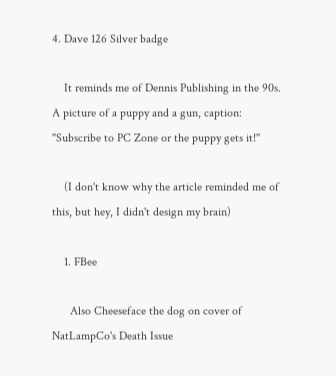4. Dave 126 Silver badge

    It reminds me of Dennis Publishing in the 90s. A picture of a puppy and a gun, caption: "Subscribe to PC Zone or the puppy gets it!"

    (I don't know why the article reminded me of this, but hey, I didn't design my brain)

    1. FBee

      Also Cheeseface the dog on cover of NatLampCo's Death Issue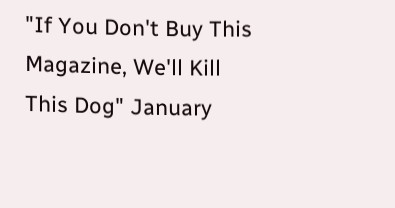"If You Don't Buy This Magazine, We'll Kill This Dog" January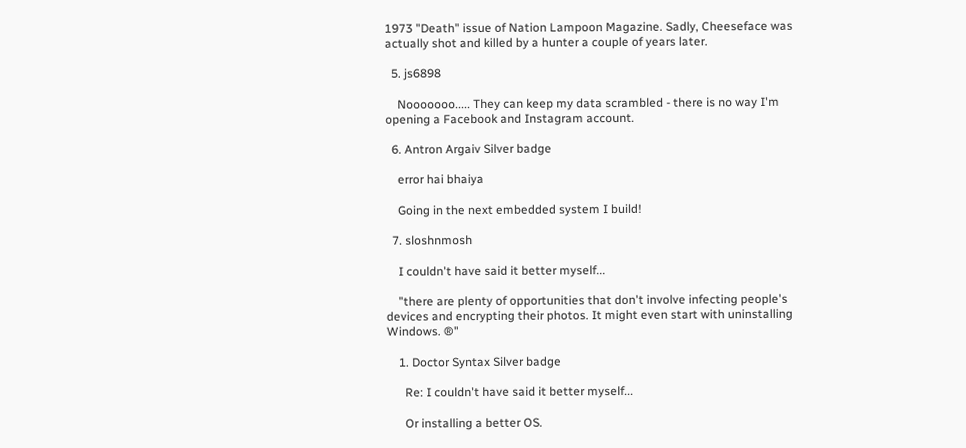1973 "Death" issue of Nation Lampoon Magazine. Sadly, Cheeseface was actually shot and killed by a hunter a couple of years later.

  5. js6898

    Nooooooo..... They can keep my data scrambled - there is no way I'm opening a Facebook and Instagram account.

  6. Antron Argaiv Silver badge

    error hai bhaiya

    Going in the next embedded system I build!

  7. sloshnmosh

    I couldn't have said it better myself...

    "there are plenty of opportunities that don't involve infecting people's devices and encrypting their photos. It might even start with uninstalling Windows. ®"

    1. Doctor Syntax Silver badge

      Re: I couldn't have said it better myself...

      Or installing a better OS.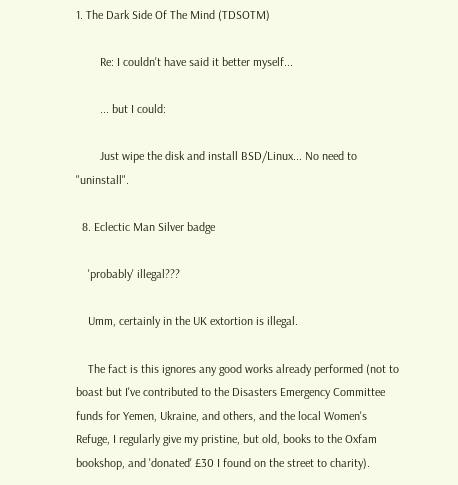1. The Dark Side Of The Mind (TDSOTM)

        Re: I couldn't have said it better myself...

        ... but I could:

        Just wipe the disk and install BSD/Linux... No need to "uninstall".

  8. Eclectic Man Silver badge

    'probably' illegal???

    Umm, certainly in the UK extortion is illegal.

    The fact is this ignores any good works already performed (not to boast but I've contributed to the Disasters Emergency Committee funds for Yemen, Ukraine, and others, and the local Women's Refuge, I regularly give my pristine, but old, books to the Oxfam bookshop, and 'donated' £30 I found on the street to charity).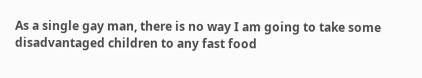As a single gay man, there is no way I am going to take some disadvantaged children to any fast food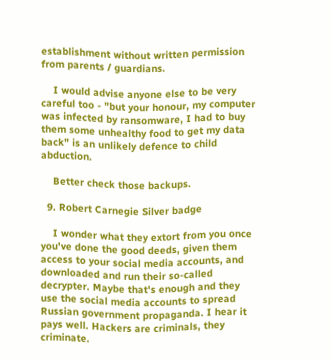establishment without written permission from parents / guardians.

    I would advise anyone else to be very careful too - "but your honour, my computer was infected by ransomware, I had to buy them some unhealthy food to get my data back" is an unlikely defence to child abduction.

    Better check those backups.

  9. Robert Carnegie Silver badge

    I wonder what they extort from you once you've done the good deeds, given them access to your social media accounts, and downloaded and run their so-called decrypter. Maybe that's enough and they use the social media accounts to spread Russian government propaganda. I hear it pays well. Hackers are criminals, they criminate.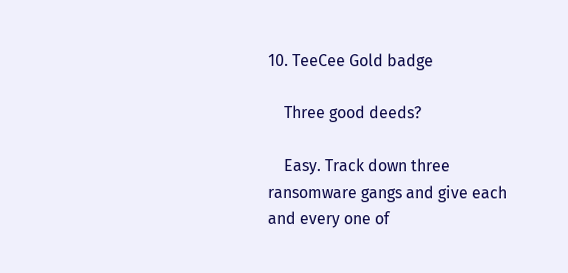10. TeeCee Gold badge

    Three good deeds?

    Easy. Track down three ransomware gangs and give each and every one of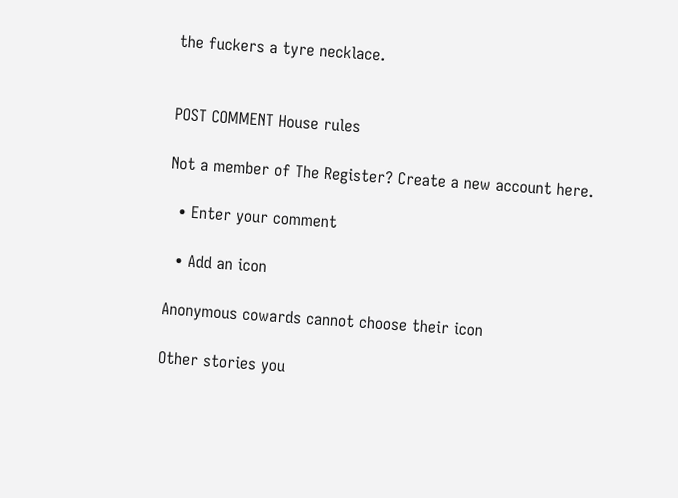the fuckers a tyre necklace.


POST COMMENT House rules

Not a member of The Register? Create a new account here.

  • Enter your comment

  • Add an icon

Anonymous cowards cannot choose their icon

Other stories you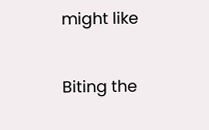might like

Biting the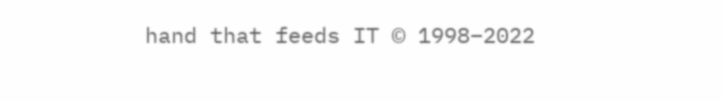hand that feeds IT © 1998–2022